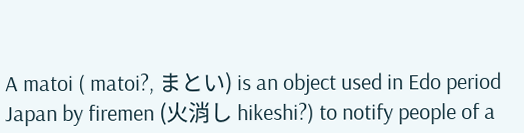A matoi ( matoi?, まとい) is an object used in Edo period Japan by firemen (火消し hikeshi?) to notify people of a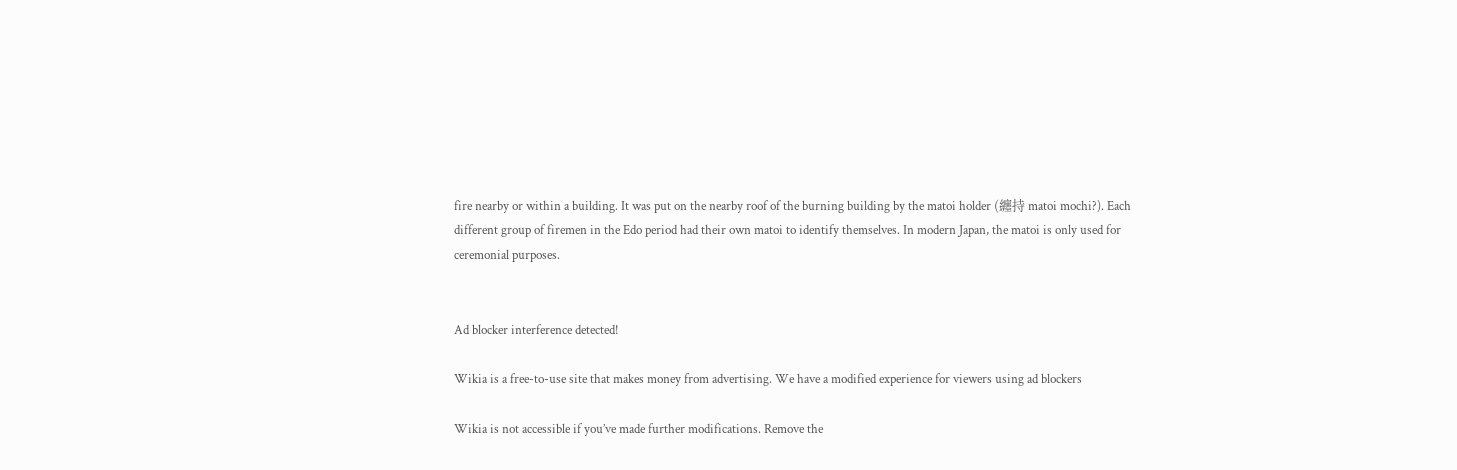fire nearby or within a building. It was put on the nearby roof of the burning building by the matoi holder (纏持 matoi mochi?). Each different group of firemen in the Edo period had their own matoi to identify themselves. In modern Japan, the matoi is only used for ceremonial purposes.


Ad blocker interference detected!

Wikia is a free-to-use site that makes money from advertising. We have a modified experience for viewers using ad blockers

Wikia is not accessible if you’ve made further modifications. Remove the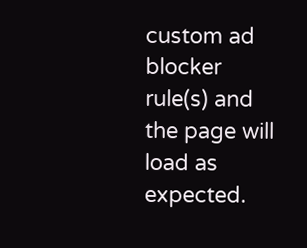custom ad blocker rule(s) and the page will load as expected.